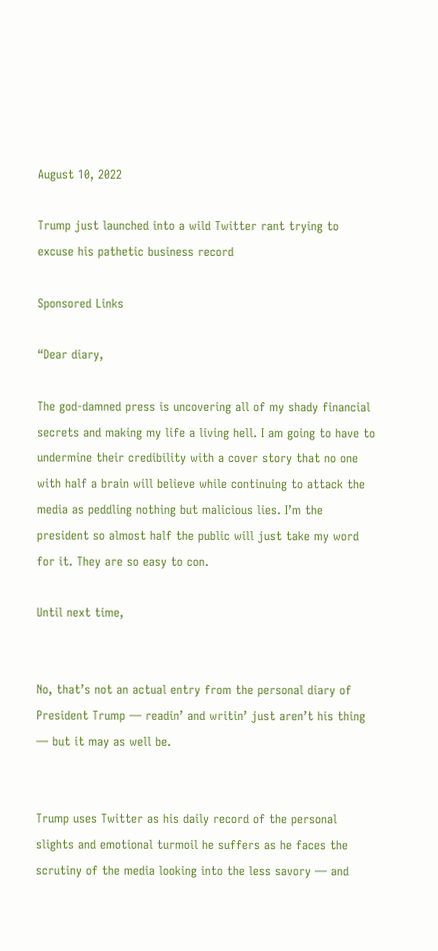August 10, 2022

Trump just launched into a wild Twitter rant trying to excuse his pathetic business record

Sponsored Links

“Dear diary,

The god-damned press is uncovering all of my shady financial secrets and making my life a living hell. I am going to have to undermine their credibility with a cover story that no one with half a brain will believe while continuing to attack the media as peddling nothing but malicious lies. I’m the president so almost half the public will just take my word for it. They are so easy to con.

Until next time,


No, that’s not an actual entry from the personal diary of President Trump — readin’ and writin’ just aren’t his thing — but it may as well be.


Trump uses Twitter as his daily record of the personal slights and emotional turmoil he suffers as he faces the scrutiny of the media looking into the less savory — and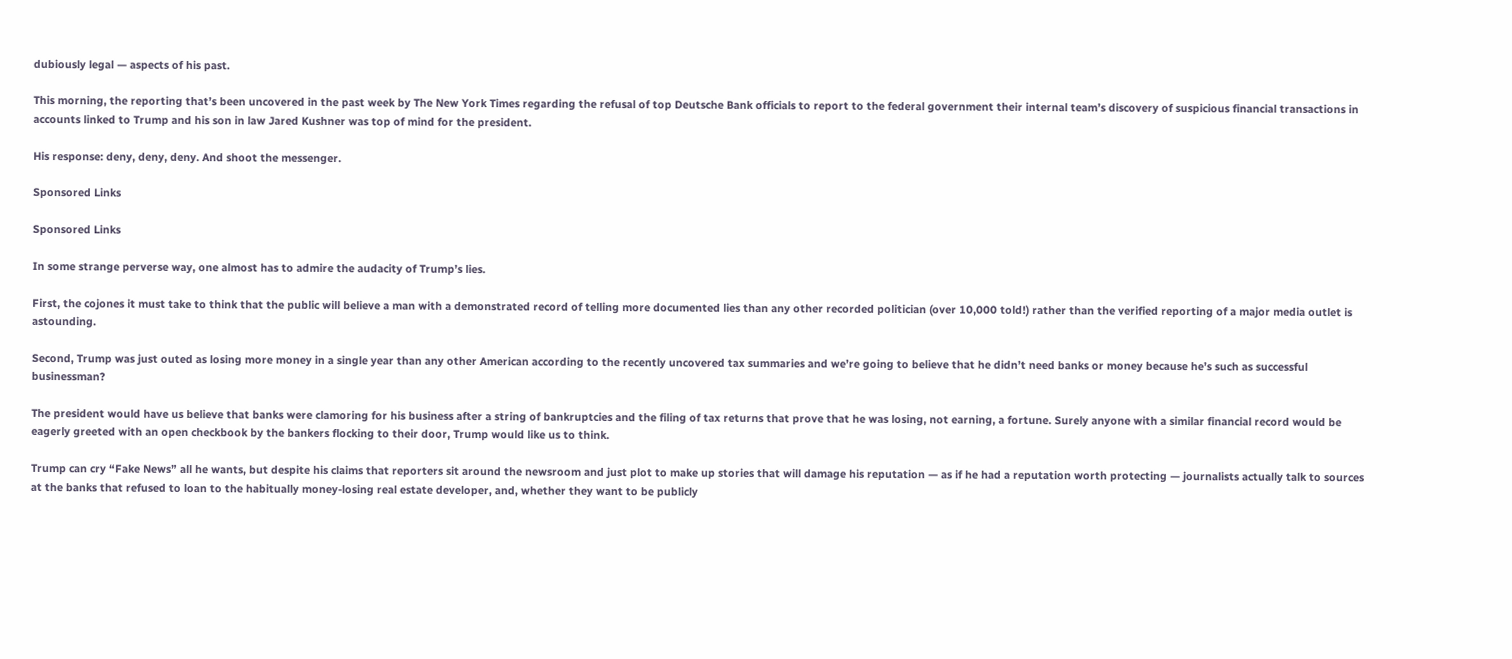dubiously legal — aspects of his past.

This morning, the reporting that’s been uncovered in the past week by The New York Times regarding the refusal of top Deutsche Bank officials to report to the federal government their internal team’s discovery of suspicious financial transactions in accounts linked to Trump and his son in law Jared Kushner was top of mind for the president.

His response: deny, deny, deny. And shoot the messenger.

Sponsored Links

Sponsored Links

In some strange perverse way, one almost has to admire the audacity of Trump’s lies.

First, the cojones it must take to think that the public will believe a man with a demonstrated record of telling more documented lies than any other recorded politician (over 10,000 told!) rather than the verified reporting of a major media outlet is astounding.

Second, Trump was just outed as losing more money in a single year than any other American according to the recently uncovered tax summaries and we’re going to believe that he didn’t need banks or money because he’s such as successful businessman?

The president would have us believe that banks were clamoring for his business after a string of bankruptcies and the filing of tax returns that prove that he was losing, not earning, a fortune. Surely anyone with a similar financial record would be eagerly greeted with an open checkbook by the bankers flocking to their door, Trump would like us to think.

Trump can cry “Fake News” all he wants, but despite his claims that reporters sit around the newsroom and just plot to make up stories that will damage his reputation — as if he had a reputation worth protecting — journalists actually talk to sources at the banks that refused to loan to the habitually money-losing real estate developer, and, whether they want to be publicly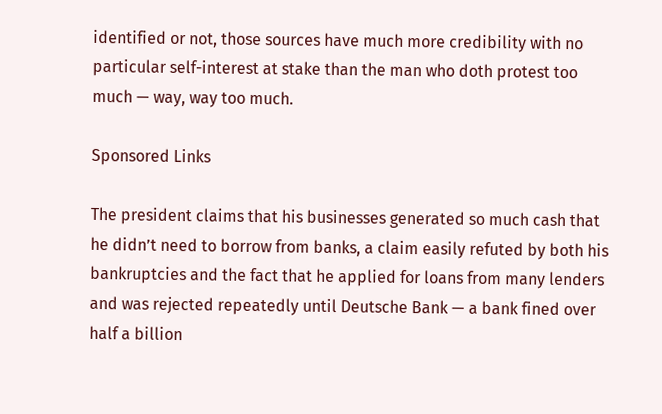identified or not, those sources have much more credibility with no particular self-interest at stake than the man who doth protest too much — way, way too much.

Sponsored Links

The president claims that his businesses generated so much cash that he didn’t need to borrow from banks, a claim easily refuted by both his bankruptcies and the fact that he applied for loans from many lenders and was rejected repeatedly until Deutsche Bank — a bank fined over half a billion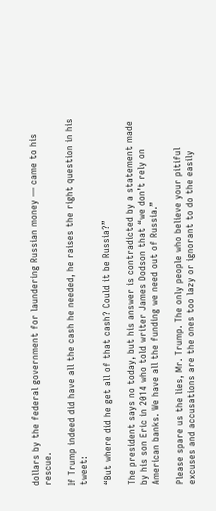dollars by the federal government for laundering Russian money — came to his rescue.

If Trump indeed did have all the cash he needed, he raises the right question in his tweet:

“But where did he get all of that cash? Could it be Russia?”

The president says no today, but his answer is contradicted by a statement made by his son Eric in 2014 who told writer James Dodson that “we don’t rely on American banks. We have all the funding we need out of Russia.”

Please spare us the lies, Mr. Trump. The only people who believe your pitiful excuses and accusations are the ones too lazy or ignorant to do the easily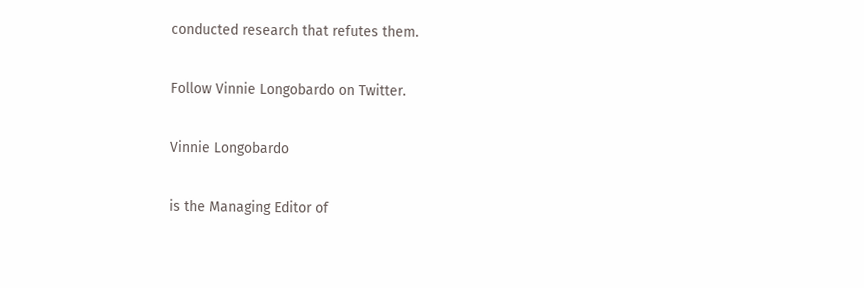conducted research that refutes them.

Follow Vinnie Longobardo on Twitter.

Vinnie Longobardo

is the Managing Editor of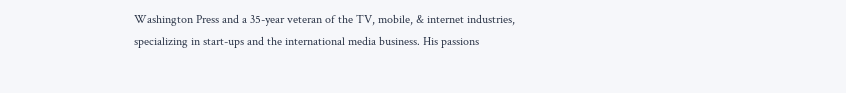Washington Press and a 35-year veteran of the TV, mobile, & internet industries, specializing in start-ups and the international media business. His passions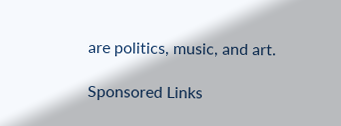are politics, music, and art.

Sponsored Links